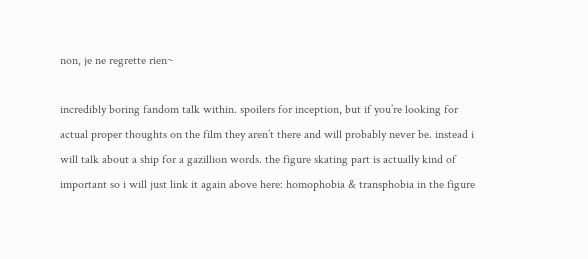non, je ne regrette rien~

incredibly boring fandom talk within. spoilers for inception, but if you’re looking for actual proper thoughts on the film they aren’t there and will probably never be. instead i will talk about a ship for a gazillion words. the figure skating part is actually kind of important so i will just link it again above here: homophobia & transphobia in the figure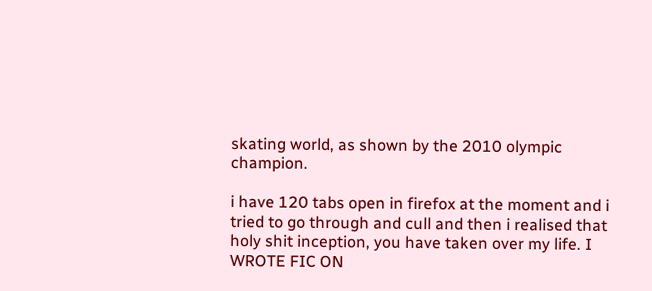skating world, as shown by the 2010 olympic champion.

i have 120 tabs open in firefox at the moment and i tried to go through and cull and then i realised that holy shit inception, you have taken over my life. I WROTE FIC ON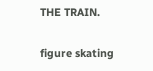THE TRAIN.

figure skating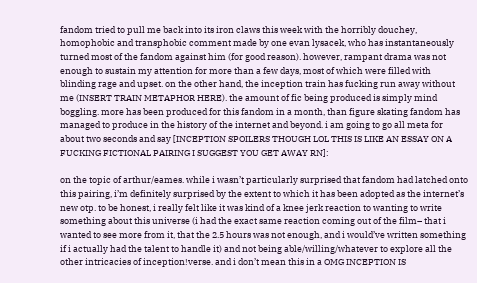fandom tried to pull me back into its iron claws this week with the horribly douchey, homophobic and transphobic comment made by one evan lysacek, who has instantaneously turned most of the fandom against him (for good reason). however, rampant drama was not enough to sustain my attention for more than a few days, most of which were filled with blinding rage and upset. on the other hand, the inception train has fucking run away without me (INSERT TRAIN METAPHOR HERE). the amount of fic being produced is simply mind boggling. more has been produced for this fandom in a month, than figure skating fandom has managed to produce in the history of the internet and beyond. i am going to go all meta for about two seconds and say [INCEPTION SPOILERS THOUGH LOL THIS IS LIKE AN ESSAY ON A FUCKING FICTIONAL PAIRING I SUGGEST YOU GET AWAY RN]:

on the topic of arthur/eames. while i wasn’t particularly surprised that fandom had latched onto this pairing, i’m definitely surprised by the extent to which it has been adopted as the internet’s new otp. to be honest, i really felt like it was kind of a knee jerk reaction to wanting to write something about this universe (i had the exact same reaction coming out of the film– that i wanted to see more from it, that the 2.5 hours was not enough, and i would’ve written something if i actually had the talent to handle it) and not being able/willing/whatever to explore all the other intricacies of inception!verse. and i don’t mean this in a OMG INCEPTION IS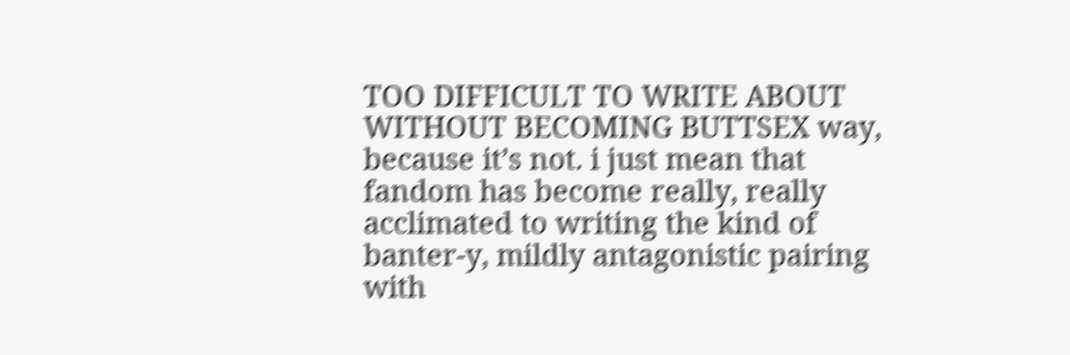TOO DIFFICULT TO WRITE ABOUT WITHOUT BECOMING BUTTSEX way, because it’s not. i just mean that fandom has become really, really acclimated to writing the kind of banter-y, mildly antagonistic pairing with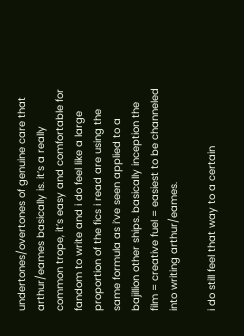undertones/overtones of genuine care that arthur/eames basically is. it’s a really common trope, it’s easy and comfortable for fandom to write and i do feel like a large proportion of the fics i read are using the same formula as i’ve seen applied to a bajillion other ships. basically inception the film = creative fuel = easiest to be channeled into writing arthur/eames.

i do still feel that way to a certain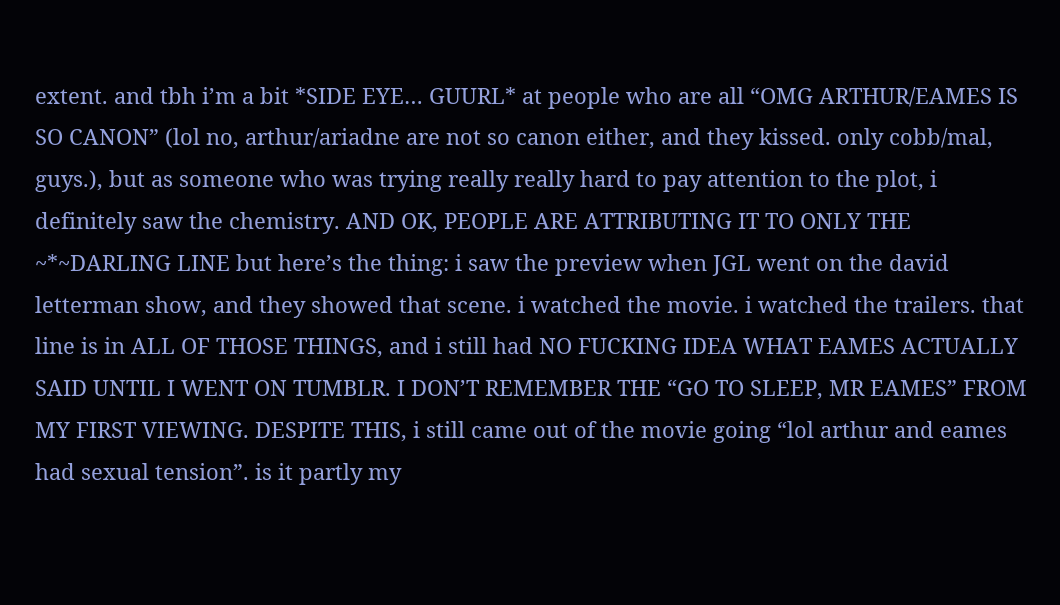extent. and tbh i’m a bit *SIDE EYE… GUURL* at people who are all “OMG ARTHUR/EAMES IS SO CANON” (lol no, arthur/ariadne are not so canon either, and they kissed. only cobb/mal, guys.), but as someone who was trying really really hard to pay attention to the plot, i definitely saw the chemistry. AND OK, PEOPLE ARE ATTRIBUTING IT TO ONLY THE ~*~DARLING LINE but here’s the thing: i saw the preview when JGL went on the david letterman show, and they showed that scene. i watched the movie. i watched the trailers. that line is in ALL OF THOSE THINGS, and i still had NO FUCKING IDEA WHAT EAMES ACTUALLY SAID UNTIL I WENT ON TUMBLR. I DON’T REMEMBER THE “GO TO SLEEP, MR EAMES” FROM MY FIRST VIEWING. DESPITE THIS, i still came out of the movie going “lol arthur and eames had sexual tension”. is it partly my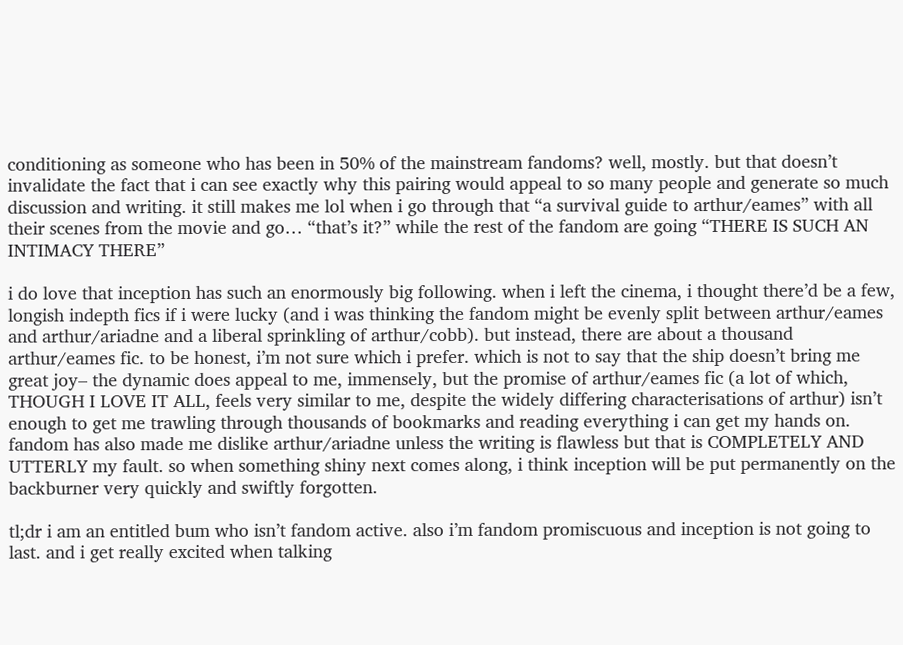conditioning as someone who has been in 50% of the mainstream fandoms? well, mostly. but that doesn’t invalidate the fact that i can see exactly why this pairing would appeal to so many people and generate so much discussion and writing. it still makes me lol when i go through that “a survival guide to arthur/eames” with all their scenes from the movie and go… “that’s it?” while the rest of the fandom are going “THERE IS SUCH AN INTIMACY THERE”

i do love that inception has such an enormously big following. when i left the cinema, i thought there’d be a few, longish indepth fics if i were lucky (and i was thinking the fandom might be evenly split between arthur/eames and arthur/ariadne and a liberal sprinkling of arthur/cobb). but instead, there are about a thousand arthur/eames fic. to be honest, i’m not sure which i prefer. which is not to say that the ship doesn’t bring me great joy– the dynamic does appeal to me, immensely, but the promise of arthur/eames fic (a lot of which, THOUGH I LOVE IT ALL, feels very similar to me, despite the widely differing characterisations of arthur) isn’t enough to get me trawling through thousands of bookmarks and reading everything i can get my hands on. fandom has also made me dislike arthur/ariadne unless the writing is flawless but that is COMPLETELY AND UTTERLY my fault. so when something shiny next comes along, i think inception will be put permanently on the backburner very quickly and swiftly forgotten.

tl;dr i am an entitled bum who isn’t fandom active. also i’m fandom promiscuous and inception is not going to last. and i get really excited when talking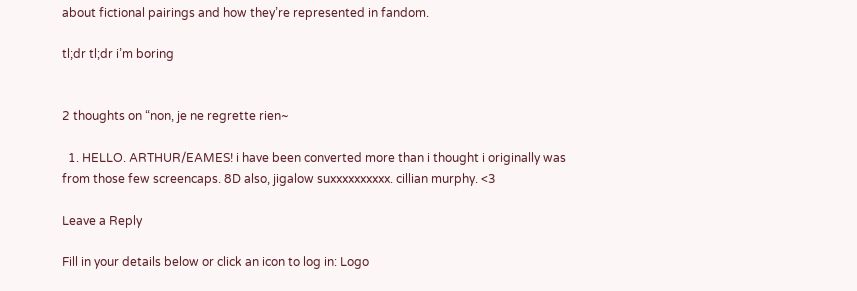about fictional pairings and how they’re represented in fandom.

tl;dr tl;dr i’m boring


2 thoughts on “non, je ne regrette rien~

  1. HELLO. ARTHUR/EAMES! i have been converted more than i thought i originally was from those few screencaps. 8D also, jigalow suxxxxxxxxxx. cillian murphy. <3

Leave a Reply

Fill in your details below or click an icon to log in: Logo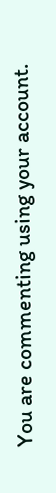You are commenting using your account.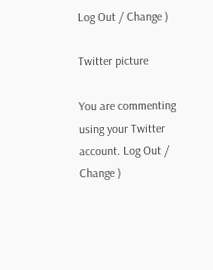Log Out / Change )

Twitter picture

You are commenting using your Twitter account. Log Out / Change )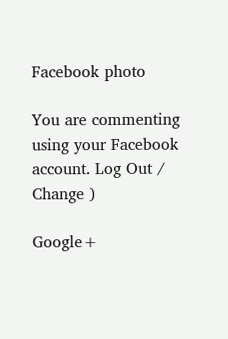Facebook photo

You are commenting using your Facebook account. Log Out / Change )

Google+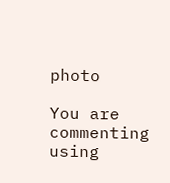photo

You are commenting using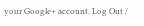your Google+ account. Log Out /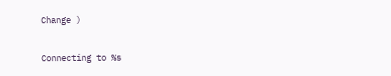Change )

Connecting to %s